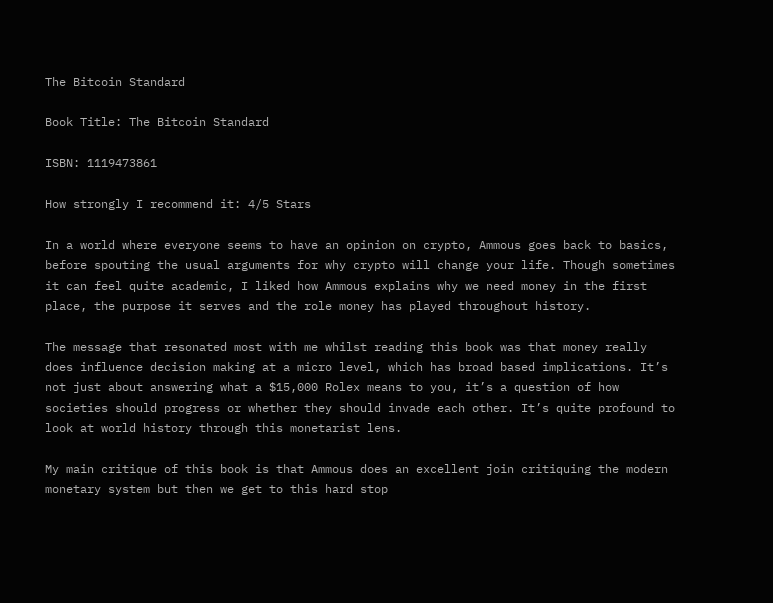The Bitcoin Standard

Book Title: The Bitcoin Standard

ISBN: 1119473861

How strongly I recommend it: 4/5 Stars

In a world where everyone seems to have an opinion on crypto, Ammous goes back to basics, before spouting the usual arguments for why crypto will change your life. Though sometimes it can feel quite academic, I liked how Ammous explains why we need money in the first place, the purpose it serves and the role money has played throughout history.

The message that resonated most with me whilst reading this book was that money really does influence decision making at a micro level, which has broad based implications. It’s not just about answering what a $15,000 Rolex means to you, it’s a question of how societies should progress or whether they should invade each other. It’s quite profound to look at world history through this monetarist lens.

My main critique of this book is that Ammous does an excellent join critiquing the modern monetary system but then we get to this hard stop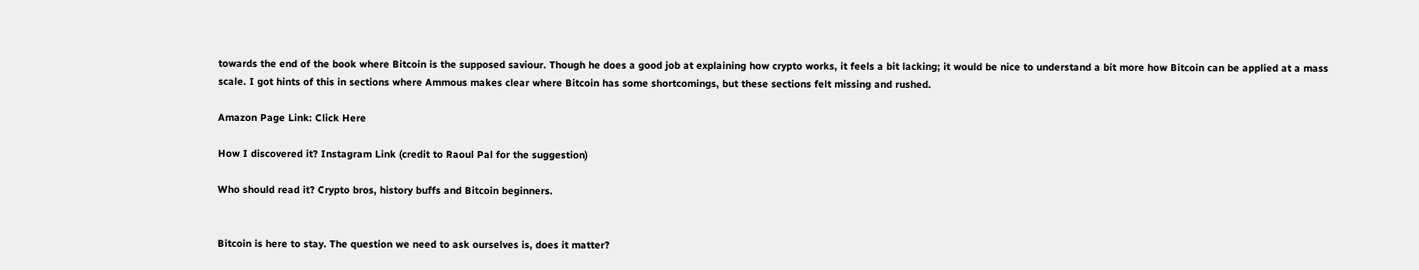towards the end of the book where Bitcoin is the supposed saviour. Though he does a good job at explaining how crypto works, it feels a bit lacking; it would be nice to understand a bit more how Bitcoin can be applied at a mass scale. I got hints of this in sections where Ammous makes clear where Bitcoin has some shortcomings, but these sections felt missing and rushed.

Amazon Page Link: Click Here

How I discovered it? Instagram Link (credit to Raoul Pal for the suggestion)

Who should read it? Crypto bros, history buffs and Bitcoin beginners.


Bitcoin is here to stay. The question we need to ask ourselves is, does it matter?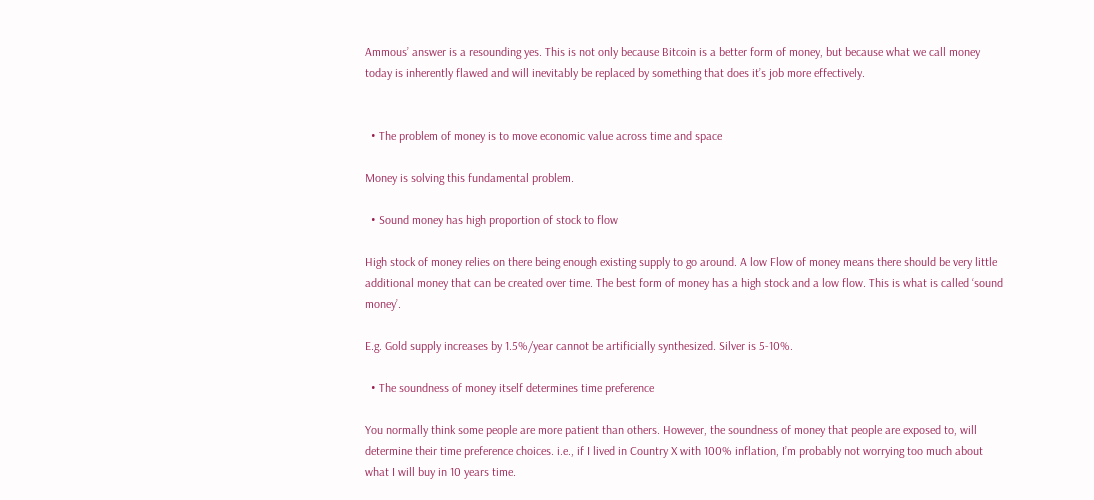Ammous’ answer is a resounding yes. This is not only because Bitcoin is a better form of money, but because what we call money today is inherently flawed and will inevitably be replaced by something that does it’s job more effectively.


  • The problem of money is to move economic value across time and space

Money is solving this fundamental problem.

  • Sound money has high proportion of stock to flow

High stock of money relies on there being enough existing supply to go around. A low Flow of money means there should be very little additional money that can be created over time. The best form of money has a high stock and a low flow. This is what is called ‘sound money’.

E.g. Gold supply increases by 1.5%/year cannot be artificially synthesized. Silver is 5-10%.

  • The soundness of money itself determines time preference

You normally think some people are more patient than others. However, the soundness of money that people are exposed to, will determine their time preference choices. i.e., if I lived in Country X with 100% inflation, I’m probably not worrying too much about what I will buy in 10 years time.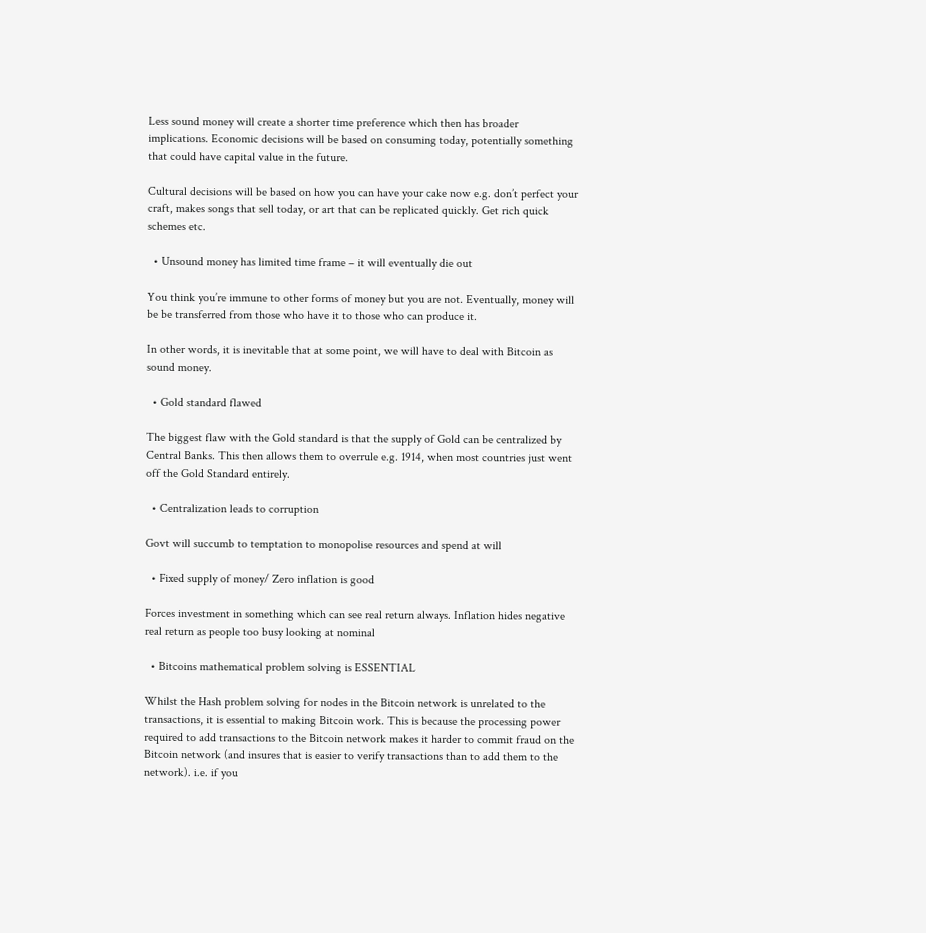Less sound money will create a shorter time preference which then has broader implications. Economic decisions will be based on consuming today, potentially something that could have capital value in the future.

Cultural decisions will be based on how you can have your cake now e.g. don’t perfect your craft, makes songs that sell today, or art that can be replicated quickly. Get rich quick schemes etc.

  • Unsound money has limited time frame – it will eventually die out

You think you’re immune to other forms of money but you are not. Eventually, money will be be transferred from those who have it to those who can produce it.

In other words, it is inevitable that at some point, we will have to deal with Bitcoin as sound money.

  • Gold standard flawed

The biggest flaw with the Gold standard is that the supply of Gold can be centralized by Central Banks. This then allows them to overrule e.g. 1914, when most countries just went off the Gold Standard entirely.

  • Centralization leads to corruption

Govt will succumb to temptation to monopolise resources and spend at will

  • Fixed supply of money/ Zero inflation is good

Forces investment in something which can see real return always. Inflation hides negative real return as people too busy looking at nominal

  • Bitcoins mathematical problem solving is ESSENTIAL

Whilst the Hash problem solving for nodes in the Bitcoin network is unrelated to the transactions, it is essential to making Bitcoin work. This is because the processing power required to add transactions to the Bitcoin network makes it harder to commit fraud on the Bitcoin network (and insures that is easier to verify transactions than to add them to the network). i.e. if you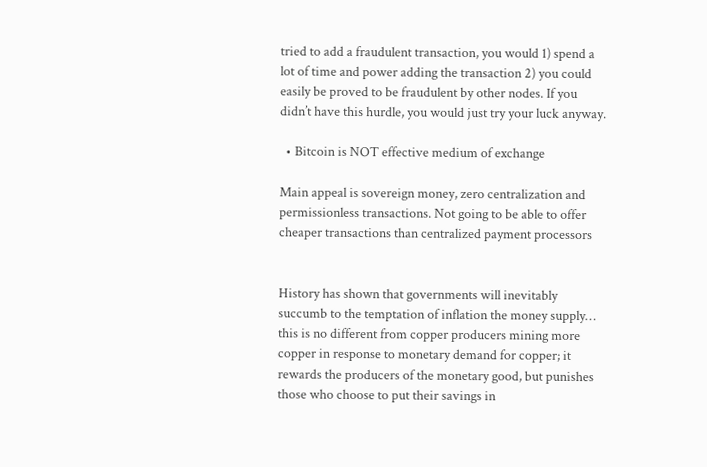tried to add a fraudulent transaction, you would 1) spend a lot of time and power adding the transaction 2) you could easily be proved to be fraudulent by other nodes. If you didn’t have this hurdle, you would just try your luck anyway.

  • Bitcoin is NOT effective medium of exchange

Main appeal is sovereign money, zero centralization and permissionless transactions. Not going to be able to offer cheaper transactions than centralized payment processors


History has shown that governments will inevitably succumb to the temptation of inflation the money supply… this is no different from copper producers mining more copper in response to monetary demand for copper; it rewards the producers of the monetary good, but punishes those who choose to put their savings in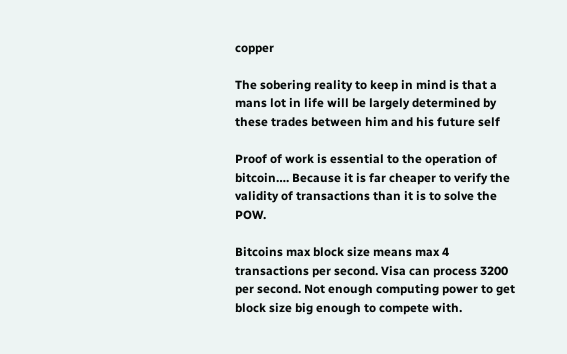copper

The sobering reality to keep in mind is that a mans lot in life will be largely determined by these trades between him and his future self

Proof of work is essential to the operation of bitcoin…. Because it is far cheaper to verify the validity of transactions than it is to solve the POW.

Bitcoins max block size means max 4 transactions per second. Visa can process 3200 per second. Not enough computing power to get block size big enough to compete with.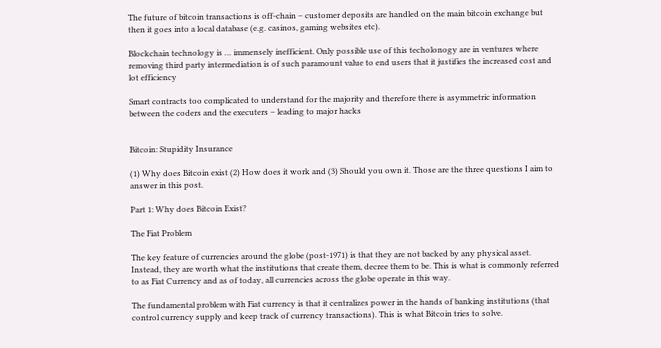The future of bitcoin transactions is off-chain – customer deposits are handled on the main bitcoin exchange but then it goes into a local database (e.g. casinos, gaming websites etc).

Blockchain technology is … immensely inefficient. Only possible use of this techolonogy are in ventures where removing third party intermediation is of such paramount value to end users that it justifies the increased cost and lot efficiency

Smart contracts too complicated to understand for the majority and therefore there is asymmetric information between the coders and the executers – leading to major hacks


Bitcoin: Stupidity Insurance

(1) Why does Bitcoin exist (2) How does it work and (3) Should you own it. Those are the three questions I aim to answer in this post.

Part 1: Why does Bitcoin Exist?

The Fiat Problem

The key feature of currencies around the globe (post-1971) is that they are not backed by any physical asset. Instead, they are worth what the institutions that create them, decree them to be. This is what is commonly referred to as Fiat Currency and as of today, all currencies across the globe operate in this way.

The fundamental problem with Fiat currency is that it centralizes power in the hands of banking institutions (that control currency supply and keep track of currency transactions). This is what Bitcoin tries to solve.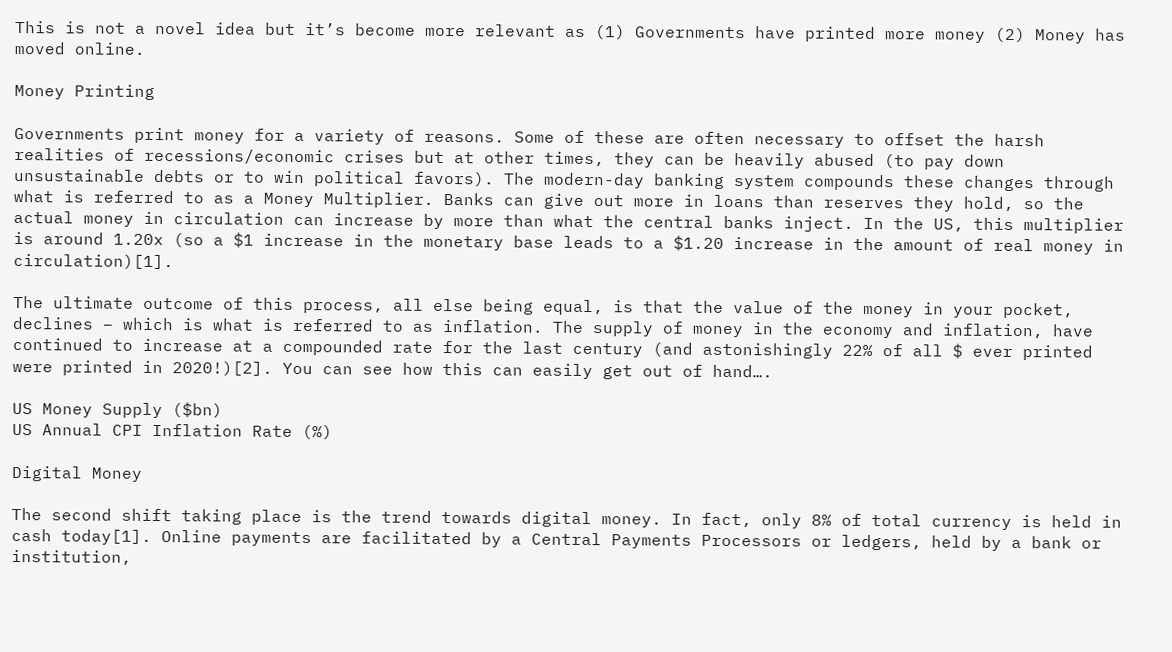This is not a novel idea but it’s become more relevant as (1) Governments have printed more money (2) Money has moved online.

Money Printing

Governments print money for a variety of reasons. Some of these are often necessary to offset the harsh realities of recessions/economic crises but at other times, they can be heavily abused (to pay down unsustainable debts or to win political favors). The modern-day banking system compounds these changes through what is referred to as a Money Multiplier. Banks can give out more in loans than reserves they hold, so the actual money in circulation can increase by more than what the central banks inject. In the US, this multiplier is around 1.20x (so a $1 increase in the monetary base leads to a $1.20 increase in the amount of real money in circulation)[1].

The ultimate outcome of this process, all else being equal, is that the value of the money in your pocket, declines – which is what is referred to as inflation. The supply of money in the economy and inflation, have continued to increase at a compounded rate for the last century (and astonishingly 22% of all $ ever printed were printed in 2020!)[2]. You can see how this can easily get out of hand….

US Money Supply ($bn)
US Annual CPI Inflation Rate (%)

Digital Money

The second shift taking place is the trend towards digital money. In fact, only 8% of total currency is held in cash today[1]. Online payments are facilitated by a Central Payments Processors or ledgers, held by a bank or institution,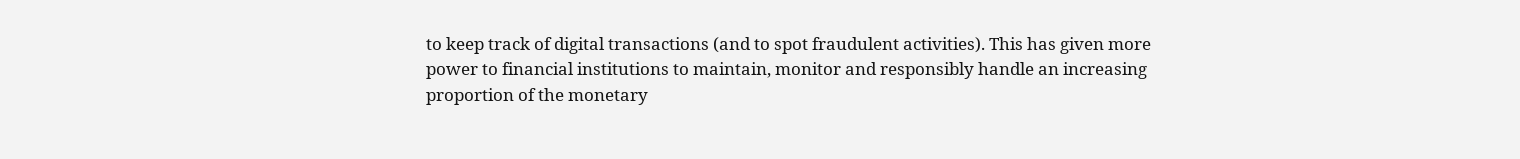to keep track of digital transactions (and to spot fraudulent activities). This has given more power to financial institutions to maintain, monitor and responsibly handle an increasing proportion of the monetary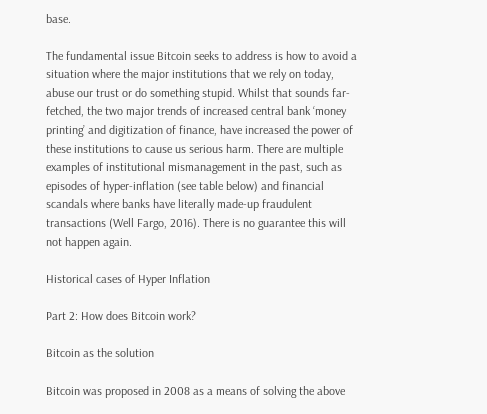base.

The fundamental issue Bitcoin seeks to address is how to avoid a situation where the major institutions that we rely on today, abuse our trust or do something stupid. Whilst that sounds far-fetched, the two major trends of increased central bank ‘money printing’ and digitization of finance, have increased the power of these institutions to cause us serious harm. There are multiple examples of institutional mismanagement in the past, such as episodes of hyper-inflation (see table below) and financial scandals where banks have literally made-up fraudulent transactions (Well Fargo, 2016). There is no guarantee this will not happen again.

Historical cases of Hyper Inflation

Part 2: How does Bitcoin work?

Bitcoin as the solution

Bitcoin was proposed in 2008 as a means of solving the above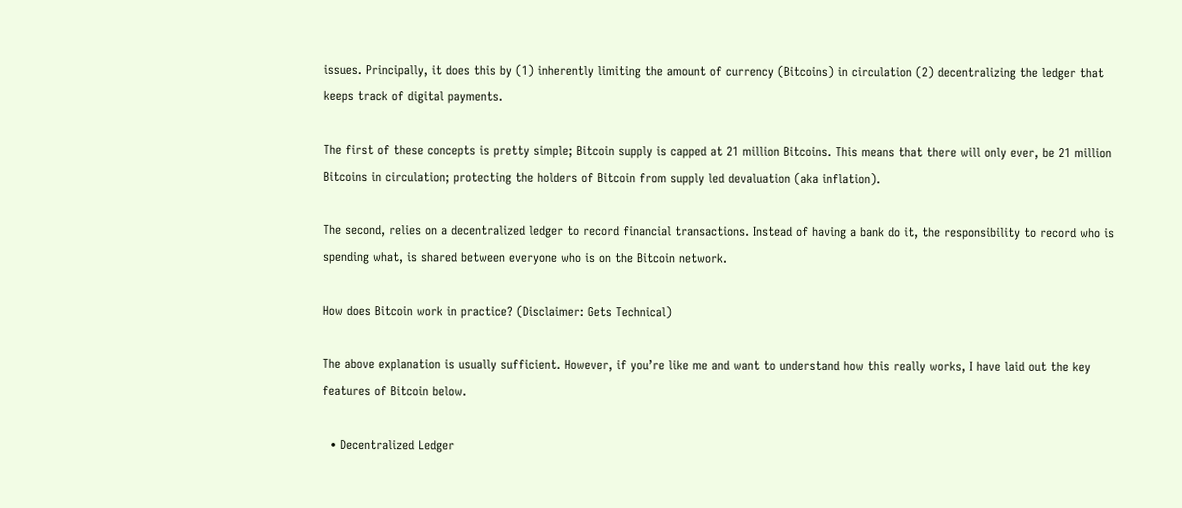issues. Principally, it does this by (1) inherently limiting the amount of currency (Bitcoins) in circulation (2) decentralizing the ledger that keeps track of digital payments.

The first of these concepts is pretty simple; Bitcoin supply is capped at 21 million Bitcoins. This means that there will only ever, be 21 million Bitcoins in circulation; protecting the holders of Bitcoin from supply led devaluation (aka inflation).

The second, relies on a decentralized ledger to record financial transactions. Instead of having a bank do it, the responsibility to record who is spending what, is shared between everyone who is on the Bitcoin network.

How does Bitcoin work in practice? (Disclaimer: Gets Technical)

The above explanation is usually sufficient. However, if you’re like me and want to understand how this really works, I have laid out the key features of Bitcoin below.

  • Decentralized Ledger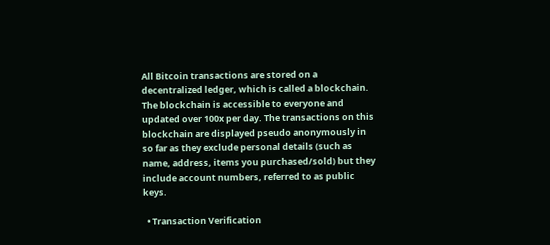All Bitcoin transactions are stored on a decentralized ledger, which is called a blockchain. The blockchain is accessible to everyone and updated over 100x per day. The transactions on this blockchain are displayed pseudo anonymously in so far as they exclude personal details (such as name, address, items you purchased/sold) but they include account numbers, referred to as public keys.

  • Transaction Verification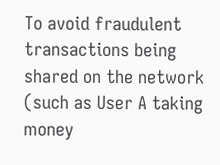To avoid fraudulent transactions being shared on the network (such as User A taking money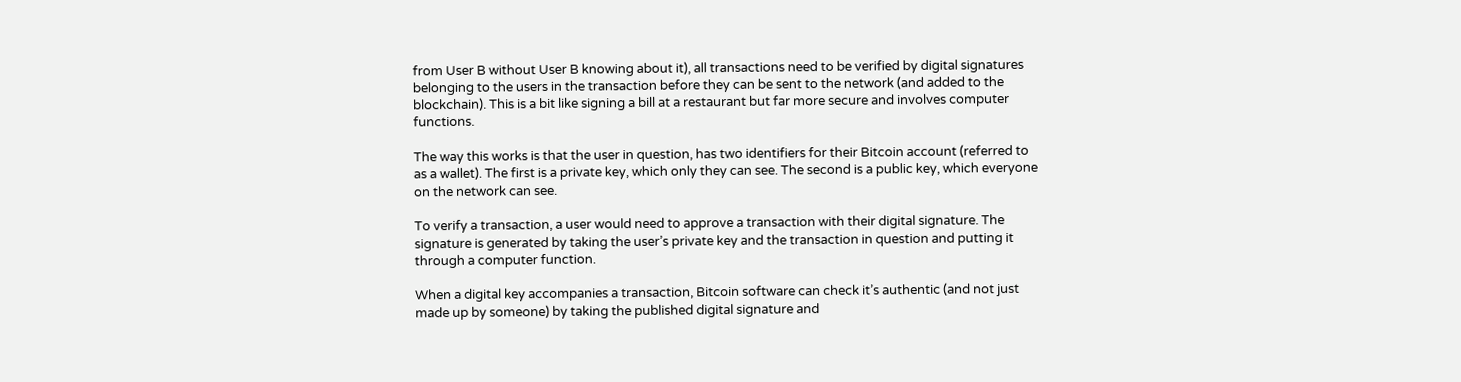from User B without User B knowing about it), all transactions need to be verified by digital signatures belonging to the users in the transaction before they can be sent to the network (and added to the blockchain). This is a bit like signing a bill at a restaurant but far more secure and involves computer functions.

The way this works is that the user in question, has two identifiers for their Bitcoin account (referred to as a wallet). The first is a private key, which only they can see. The second is a public key, which everyone on the network can see.

To verify a transaction, a user would need to approve a transaction with their digital signature. The signature is generated by taking the user’s private key and the transaction in question and putting it through a computer function.

When a digital key accompanies a transaction, Bitcoin software can check it’s authentic (and not just made up by someone) by taking the published digital signature and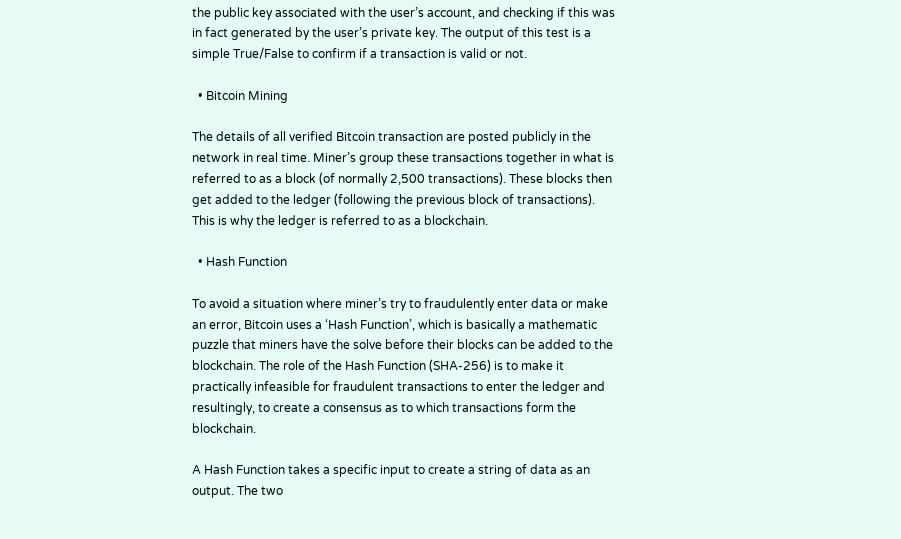the public key associated with the user’s account, and checking if this was in fact generated by the user’s private key. The output of this test is a simple True/False to confirm if a transaction is valid or not.

  • Bitcoin Mining

The details of all verified Bitcoin transaction are posted publicly in the network in real time. Miner’s group these transactions together in what is referred to as a block (of normally 2,500 transactions). These blocks then get added to the ledger (following the previous block of transactions). This is why the ledger is referred to as a blockchain.

  • Hash Function

To avoid a situation where miner’s try to fraudulently enter data or make an error, Bitcoin uses a ‘Hash Function’, which is basically a mathematic puzzle that miners have the solve before their blocks can be added to the blockchain. The role of the Hash Function (SHA-256) is to make it practically infeasible for fraudulent transactions to enter the ledger and resultingly, to create a consensus as to which transactions form the blockchain.

A Hash Function takes a specific input to create a string of data as an output. The two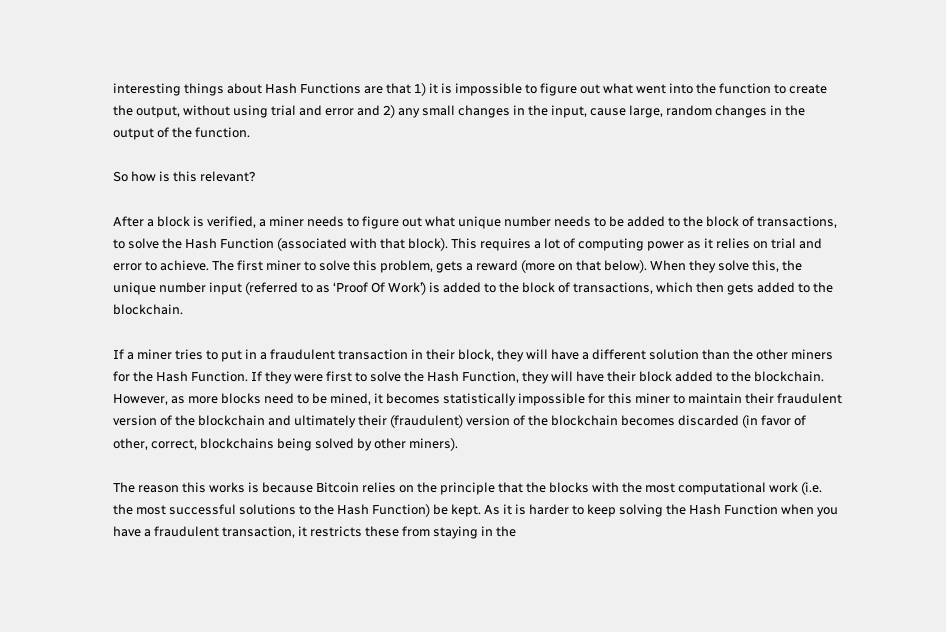interesting things about Hash Functions are that 1) it is impossible to figure out what went into the function to create the output, without using trial and error and 2) any small changes in the input, cause large, random changes in the output of the function.

So how is this relevant?

After a block is verified, a miner needs to figure out what unique number needs to be added to the block of transactions, to solve the Hash Function (associated with that block). This requires a lot of computing power as it relies on trial and error to achieve. The first miner to solve this problem, gets a reward (more on that below). When they solve this, the unique number input (referred to as ‘Proof Of Work’) is added to the block of transactions, which then gets added to the blockchain.

If a miner tries to put in a fraudulent transaction in their block, they will have a different solution than the other miners for the Hash Function. If they were first to solve the Hash Function, they will have their block added to the blockchain. However, as more blocks need to be mined, it becomes statistically impossible for this miner to maintain their fraudulent version of the blockchain and ultimately their (fraudulent) version of the blockchain becomes discarded (in favor of other, correct, blockchains being solved by other miners).

The reason this works is because Bitcoin relies on the principle that the blocks with the most computational work (i.e. the most successful solutions to the Hash Function) be kept. As it is harder to keep solving the Hash Function when you have a fraudulent transaction, it restricts these from staying in the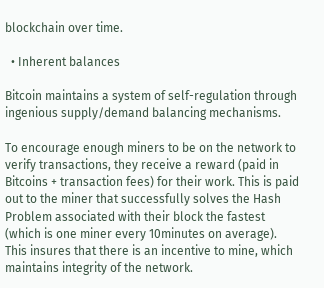blockchain over time.

  • Inherent balances

Bitcoin maintains a system of self-regulation through ingenious supply/demand balancing mechanisms.

To encourage enough miners to be on the network to verify transactions, they receive a reward (paid in Bitcoins + transaction fees) for their work. This is paid out to the miner that successfully solves the Hash Problem associated with their block the fastest (which is one miner every 10minutes on average). This insures that there is an incentive to mine, which maintains integrity of the network.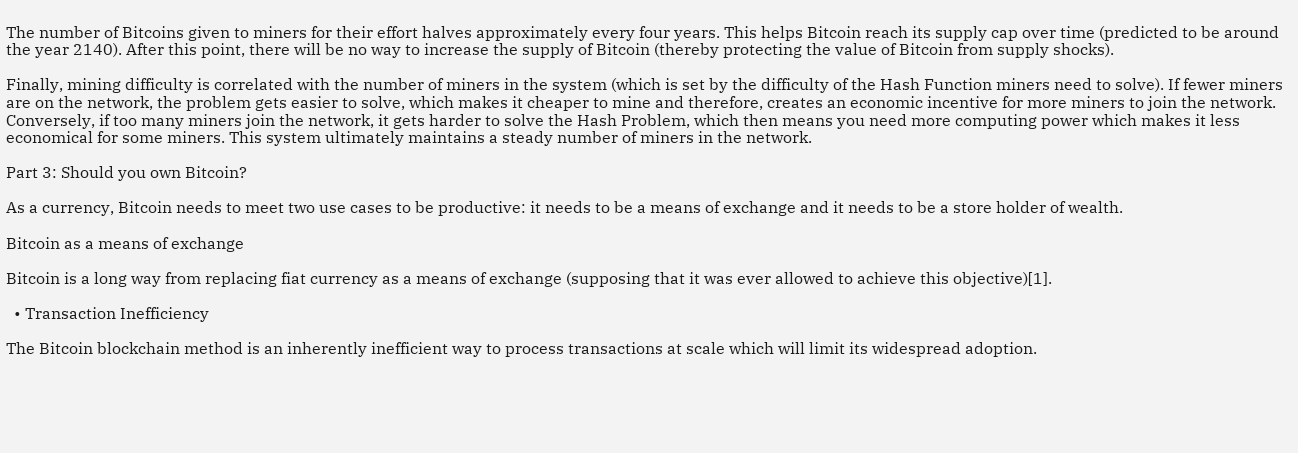The number of Bitcoins given to miners for their effort halves approximately every four years. This helps Bitcoin reach its supply cap over time (predicted to be around the year 2140). After this point, there will be no way to increase the supply of Bitcoin (thereby protecting the value of Bitcoin from supply shocks).

Finally, mining difficulty is correlated with the number of miners in the system (which is set by the difficulty of the Hash Function miners need to solve). If fewer miners are on the network, the problem gets easier to solve, which makes it cheaper to mine and therefore, creates an economic incentive for more miners to join the network. Conversely, if too many miners join the network, it gets harder to solve the Hash Problem, which then means you need more computing power which makes it less economical for some miners. This system ultimately maintains a steady number of miners in the network.

Part 3: Should you own Bitcoin?

As a currency, Bitcoin needs to meet two use cases to be productive: it needs to be a means of exchange and it needs to be a store holder of wealth.

Bitcoin as a means of exchange

Bitcoin is a long way from replacing fiat currency as a means of exchange (supposing that it was ever allowed to achieve this objective)[1].

  • Transaction Inefficiency

The Bitcoin blockchain method is an inherently inefficient way to process transactions at scale which will limit its widespread adoption.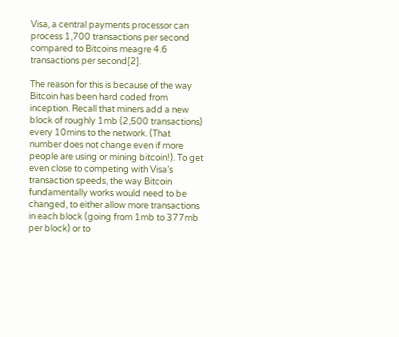Visa, a central payments processor can process 1,700 transactions per second compared to Bitcoins meagre 4.6 transactions per second[2].

The reason for this is because of the way Bitcoin has been hard coded from inception. Recall that miners add a new block of roughly 1mb (2,500 transactions) every 10mins to the network. (That number does not change even if more people are using or mining bitcoin!). To get even close to competing with Visa’s transaction speeds, the way Bitcoin fundamentally works would need to be changed, to either allow more transactions in each block (going from 1mb to 377mb per block) or to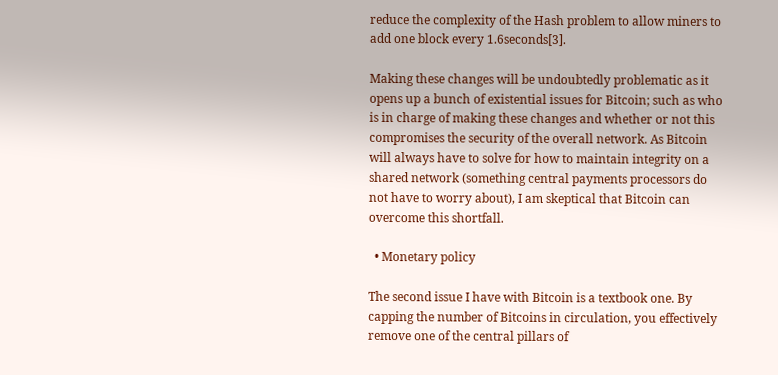reduce the complexity of the Hash problem to allow miners to add one block every 1.6seconds[3].

Making these changes will be undoubtedly problematic as it opens up a bunch of existential issues for Bitcoin; such as who is in charge of making these changes and whether or not this compromises the security of the overall network. As Bitcoin will always have to solve for how to maintain integrity on a shared network (something central payments processors do not have to worry about), I am skeptical that Bitcoin can overcome this shortfall.

  • Monetary policy

The second issue I have with Bitcoin is a textbook one. By capping the number of Bitcoins in circulation, you effectively remove one of the central pillars of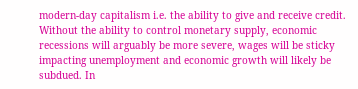modern-day capitalism i.e. the ability to give and receive credit. Without the ability to control monetary supply, economic recessions will arguably be more severe, wages will be sticky impacting unemployment and economic growth will likely be subdued. In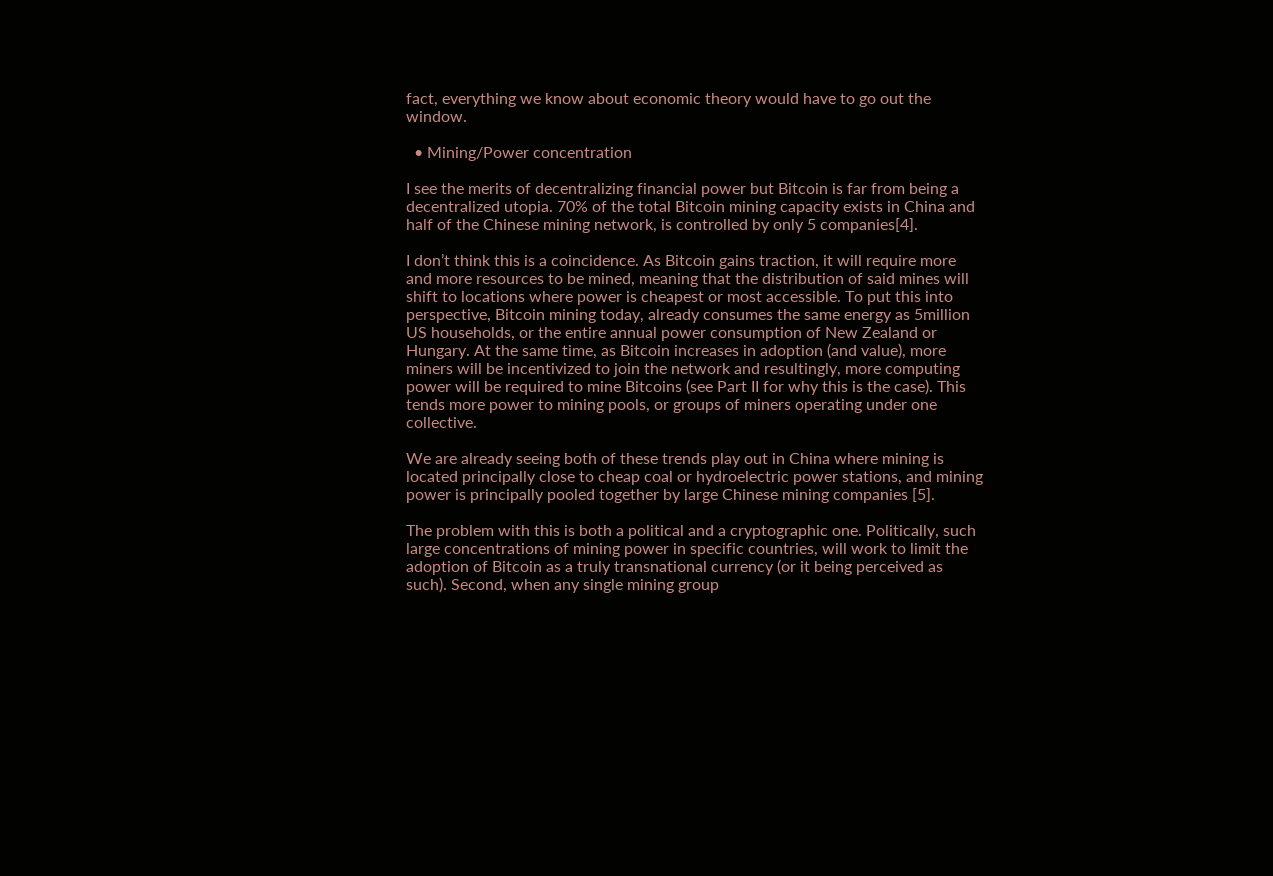fact, everything we know about economic theory would have to go out the window.

  • Mining/Power concentration

I see the merits of decentralizing financial power but Bitcoin is far from being a decentralized utopia. 70% of the total Bitcoin mining capacity exists in China and half of the Chinese mining network, is controlled by only 5 companies[4].

I don’t think this is a coincidence. As Bitcoin gains traction, it will require more and more resources to be mined, meaning that the distribution of said mines will shift to locations where power is cheapest or most accessible. To put this into perspective, Bitcoin mining today, already consumes the same energy as 5million US households, or the entire annual power consumption of New Zealand or Hungary. At the same time, as Bitcoin increases in adoption (and value), more miners will be incentivized to join the network and resultingly, more computing power will be required to mine Bitcoins (see Part II for why this is the case). This tends more power to mining pools, or groups of miners operating under one collective.

We are already seeing both of these trends play out in China where mining is located principally close to cheap coal or hydroelectric power stations, and mining power is principally pooled together by large Chinese mining companies [5].

The problem with this is both a political and a cryptographic one. Politically, such large concentrations of mining power in specific countries, will work to limit the adoption of Bitcoin as a truly transnational currency (or it being perceived as such). Second, when any single mining group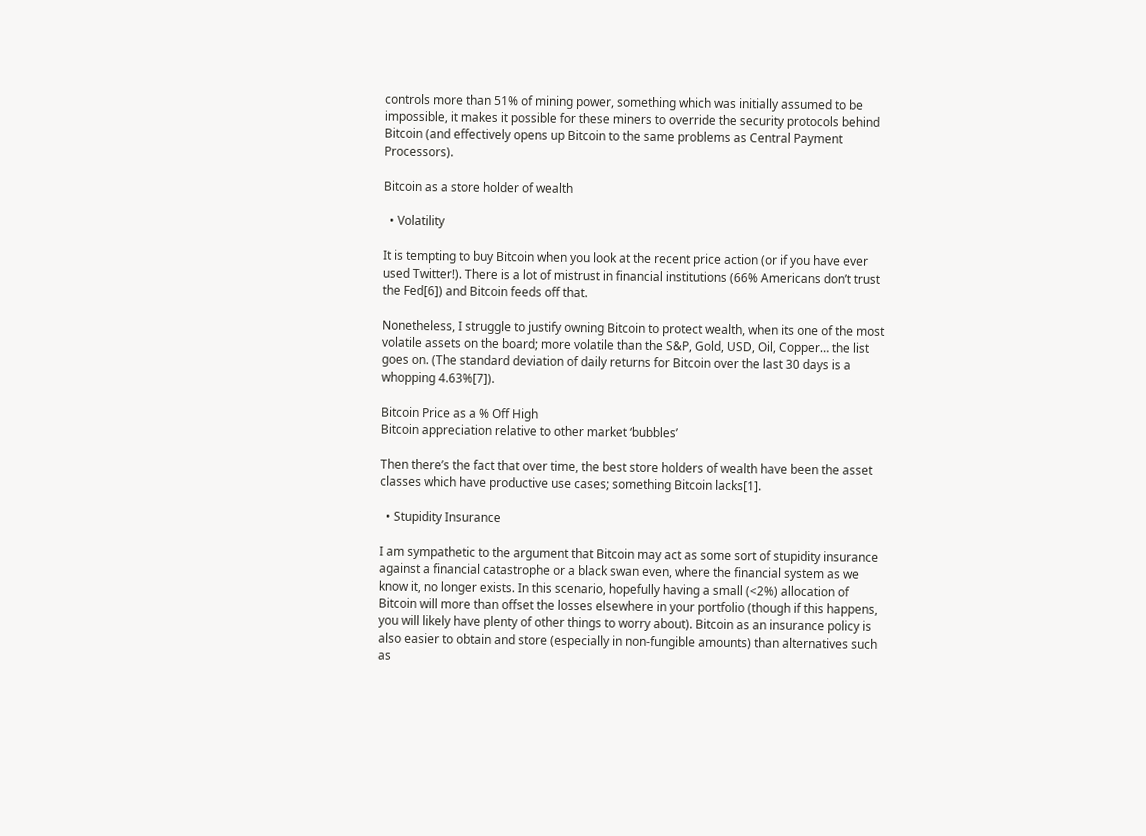controls more than 51% of mining power, something which was initially assumed to be impossible, it makes it possible for these miners to override the security protocols behind Bitcoin (and effectively opens up Bitcoin to the same problems as Central Payment Processors).

Bitcoin as a store holder of wealth

  • Volatility

It is tempting to buy Bitcoin when you look at the recent price action (or if you have ever used Twitter!). There is a lot of mistrust in financial institutions (66% Americans don’t trust the Fed[6]) and Bitcoin feeds off that.

Nonetheless, I struggle to justify owning Bitcoin to protect wealth, when its one of the most volatile assets on the board; more volatile than the S&P, Gold, USD, Oil, Copper… the list goes on. (The standard deviation of daily returns for Bitcoin over the last 30 days is a whopping 4.63%[7]).

Bitcoin Price as a % Off High
Bitcoin appreciation relative to other market ‘bubbles’

Then there’s the fact that over time, the best store holders of wealth have been the asset classes which have productive use cases; something Bitcoin lacks[1].

  • Stupidity Insurance

I am sympathetic to the argument that Bitcoin may act as some sort of stupidity insurance against a financial catastrophe or a black swan even, where the financial system as we know it, no longer exists. In this scenario, hopefully having a small (<2%) allocation of Bitcoin will more than offset the losses elsewhere in your portfolio (though if this happens, you will likely have plenty of other things to worry about). Bitcoin as an insurance policy is also easier to obtain and store (especially in non-fungible amounts) than alternatives such as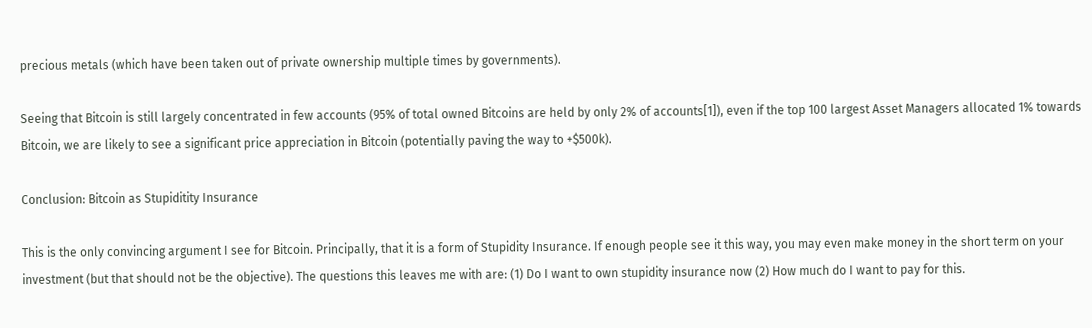precious metals (which have been taken out of private ownership multiple times by governments).

Seeing that Bitcoin is still largely concentrated in few accounts (95% of total owned Bitcoins are held by only 2% of accounts[1]), even if the top 100 largest Asset Managers allocated 1% towards Bitcoin, we are likely to see a significant price appreciation in Bitcoin (potentially paving the way to +$500k).

Conclusion: Bitcoin as Stupiditity Insurance

This is the only convincing argument I see for Bitcoin. Principally, that it is a form of Stupidity Insurance. If enough people see it this way, you may even make money in the short term on your investment (but that should not be the objective). The questions this leaves me with are: (1) Do I want to own stupidity insurance now (2) How much do I want to pay for this.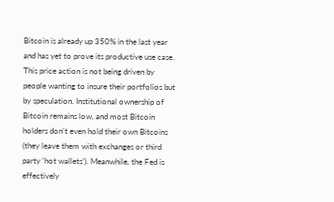Bitcoin is already up 350% in the last year and has yet to prove its productive use case. This price action is not being driven by people wanting to insure their portfolios but by speculation. Institutional ownership of Bitcoin remains low, and most Bitcoin holders don’t even hold their own Bitcoins (they leave them with exchanges or third party ‘hot wallets’). Meanwhile, the Fed is effectively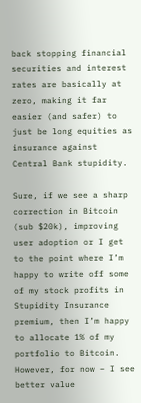back stopping financial securities and interest rates are basically at zero, making it far easier (and safer) to just be long equities as insurance against Central Bank stupidity.

Sure, if we see a sharp correction in Bitcoin (sub $20k), improving user adoption or I get to the point where I’m happy to write off some of my stock profits in Stupidity Insurance premium, then I’m happy to allocate 1% of my portfolio to Bitcoin. However, for now – I see better value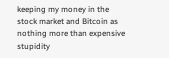keeping my money in the stock market and Bitcoin as nothing more than expensive stupidity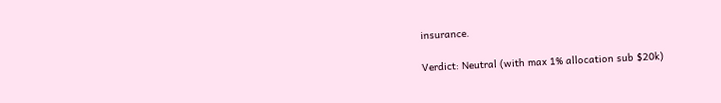insurance.

Verdict: Neutral (with max 1% allocation sub $20k)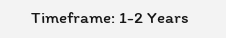Timeframe: 1-2 Years